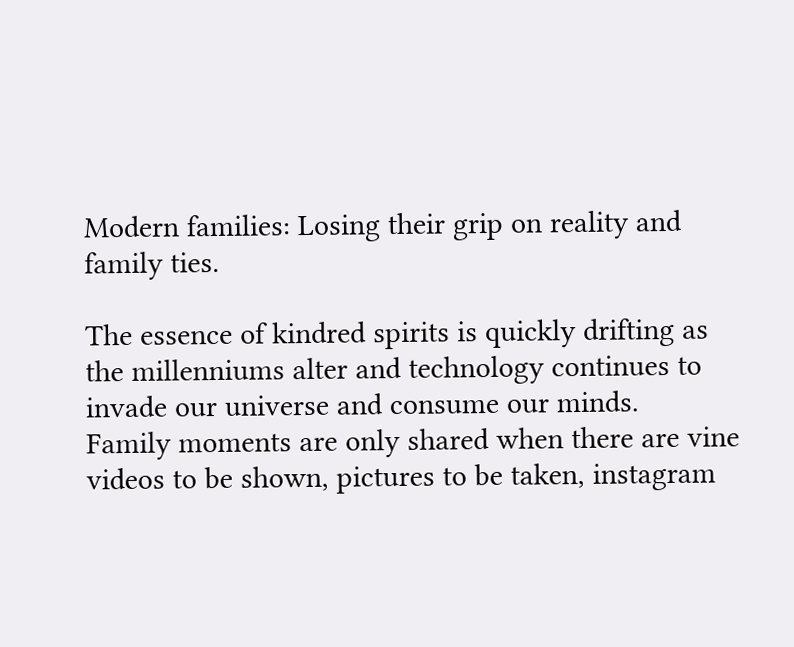Modern families: Losing their grip on reality and family ties.

The essence of kindred spirits is quickly drifting as the millenniums alter and technology continues to invade our universe and consume our minds.
Family moments are only shared when there are vine videos to be shown, pictures to be taken, instagram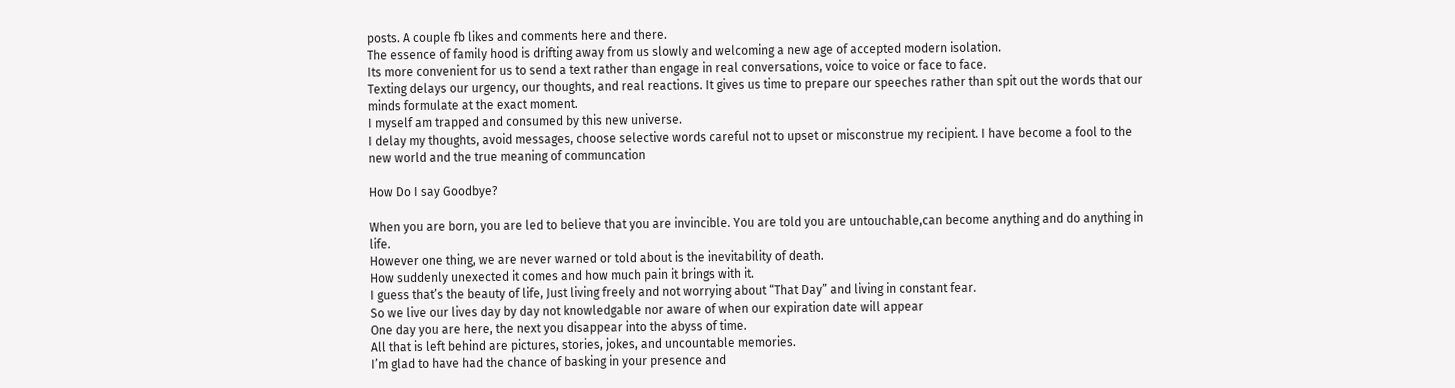posts. A couple fb likes and comments here and there.
The essence of family hood is drifting away from us slowly and welcoming a new age of accepted modern isolation.
Its more convenient for us to send a text rather than engage in real conversations, voice to voice or face to face.
Texting delays our urgency, our thoughts, and real reactions. It gives us time to prepare our speeches rather than spit out the words that our minds formulate at the exact moment.
I myself am trapped and consumed by this new universe.
I delay my thoughts, avoid messages, choose selective words careful not to upset or misconstrue my recipient. I have become a fool to the new world and the true meaning of communcation

How Do I say Goodbye?

When you are born, you are led to believe that you are invincible. You are told you are untouchable,can become anything and do anything in life.
However one thing, we are never warned or told about is the inevitability of death.
How suddenly unexected it comes and how much pain it brings with it.
I guess that’s the beauty of life, Just living freely and not worrying about “That Day” and living in constant fear.
So we live our lives day by day not knowledgable nor aware of when our expiration date will appear
One day you are here, the next you disappear into the abyss of time.
All that is left behind are pictures, stories, jokes, and uncountable memories.
I’m glad to have had the chance of basking in your presence and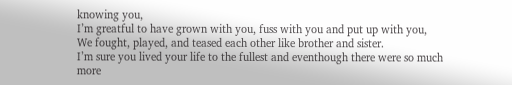knowing you,
I’m greatful to have grown with you, fuss with you and put up with you,
We fought, played, and teased each other like brother and sister.
I’m sure you lived your life to the fullest and eventhough there were so much more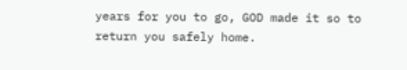years for you to go, GOD made it so to return you safely home.